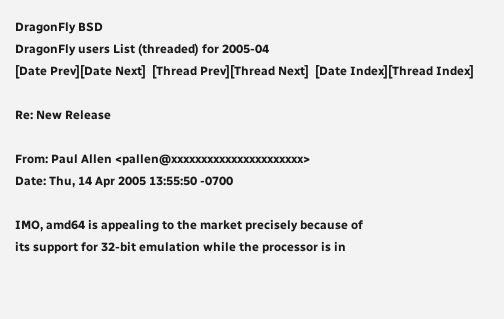DragonFly BSD
DragonFly users List (threaded) for 2005-04
[Date Prev][Date Next]  [Thread Prev][Thread Next]  [Date Index][Thread Index]

Re: New Release

From: Paul Allen <pallen@xxxxxxxxxxxxxxxxxxxxxx>
Date: Thu, 14 Apr 2005 13:55:50 -0700

IMO, amd64 is appealing to the market precisely because of
its support for 32-bit emulation while the processor is in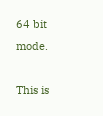64 bit mode.

This is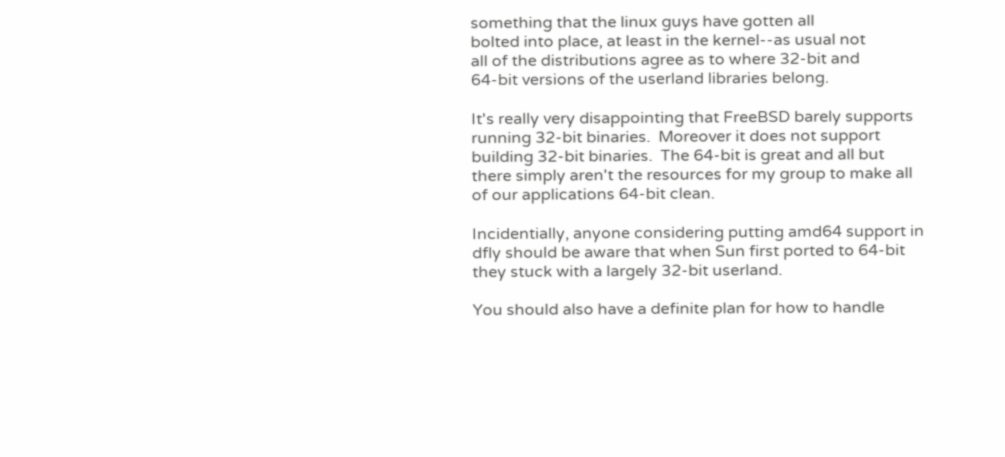something that the linux guys have gotten all
bolted into place, at least in the kernel--as usual not
all of the distributions agree as to where 32-bit and
64-bit versions of the userland libraries belong.

It's really very disappointing that FreeBSD barely supports
running 32-bit binaries.  Moreover it does not support
building 32-bit binaries.  The 64-bit is great and all but
there simply aren't the resources for my group to make all
of our applications 64-bit clean.

Incidentially, anyone considering putting amd64 support in
dfly should be aware that when Sun first ported to 64-bit
they stuck with a largely 32-bit userland.

You should also have a definite plan for how to handle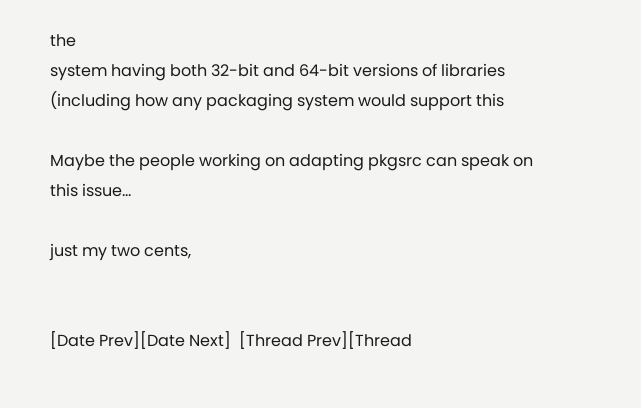the
system having both 32-bit and 64-bit versions of libraries
(including how any packaging system would support this

Maybe the people working on adapting pkgsrc can speak on
this issue...

just my two cents,


[Date Prev][Date Next]  [Thread Prev][Thread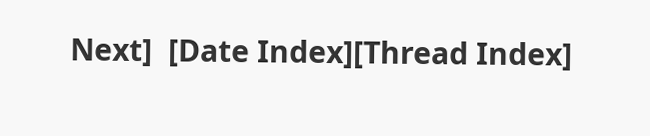Next]  [Date Index][Thread Index]